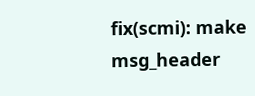fix(scmi): make msg_header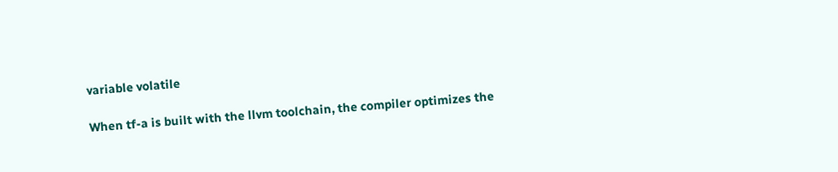variable volatile

When tf-a is built with the llvm toolchain, the compiler optimizes the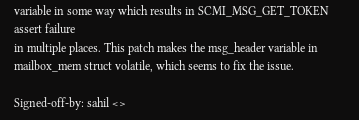variable in some way which results in SCMI_MSG_GET_TOKEN assert failure
in multiple places. This patch makes the msg_header variable in
mailbox_mem struct volatile, which seems to fix the issue.

Signed-off-by: sahil <>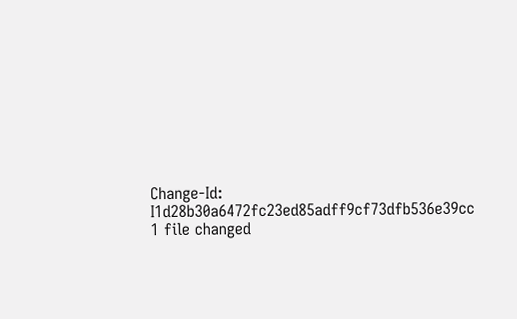Change-Id: I1d28b30a6472fc23ed85adff9cf73dfb536e39cc
1 file changed